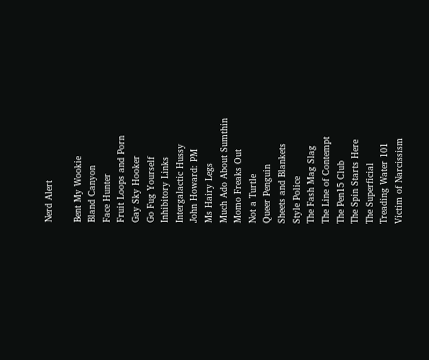Nerd Alert

Bent My Wookie
Bland Canyon
Face Hunter
Fruit Loops and Porn
Gay Sky Hooker
Go Fug Yourself
Inhibitory Links
Intergalactic Hussy
John Howard: PM
Ms Hairy Legs
Much Ado About Sumthin
Momo Freaks Out
Not a Turtle
Queer Penguin
Sheets and Blankets
Style Police
The Fash Mag Slag
The Line of Contempt
The Pen15 Club
The Spin Starts Here
The Superficial
Treading Water 101
Victim of Narcissism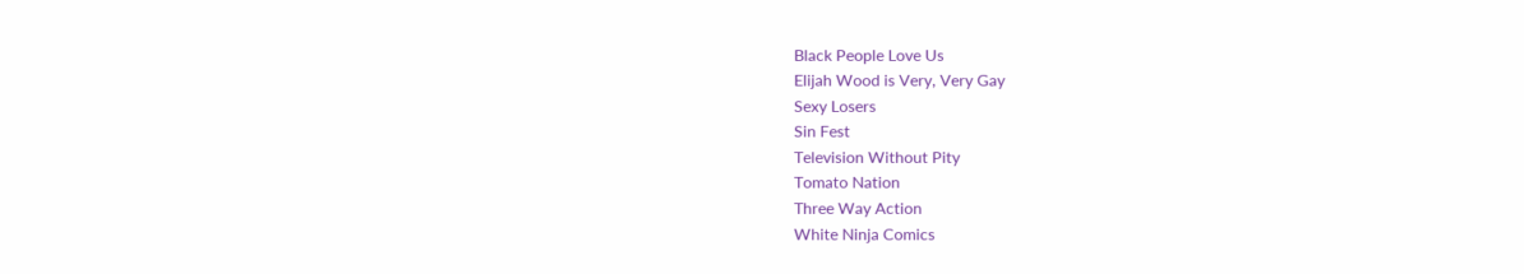Black People Love Us
Elijah Wood is Very, Very Gay
Sexy Losers
Sin Fest
Television Without Pity
Tomato Nation
Three Way Action
White Ninja Comics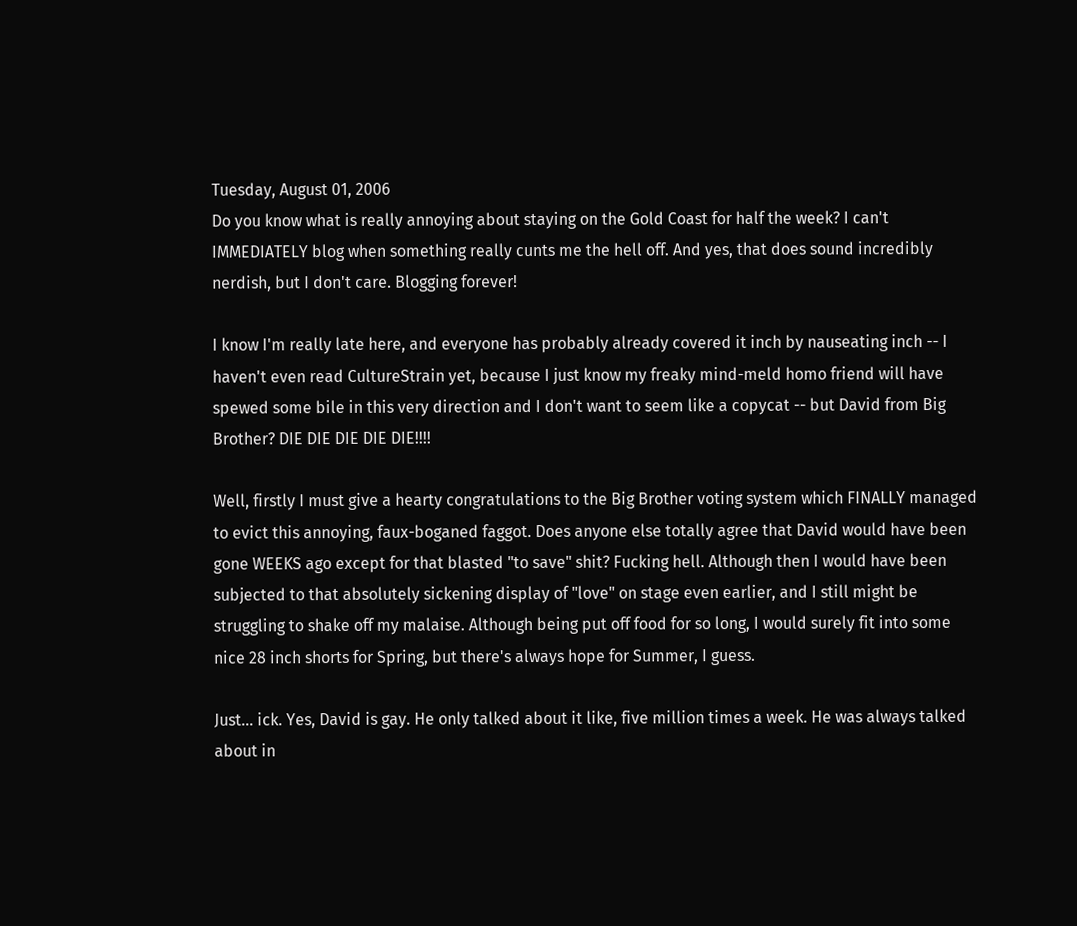Tuesday, August 01, 2006
Do you know what is really annoying about staying on the Gold Coast for half the week? I can't IMMEDIATELY blog when something really cunts me the hell off. And yes, that does sound incredibly nerdish, but I don't care. Blogging forever!

I know I'm really late here, and everyone has probably already covered it inch by nauseating inch -- I haven't even read CultureStrain yet, because I just know my freaky mind-meld homo friend will have spewed some bile in this very direction and I don't want to seem like a copycat -- but David from Big Brother? DIE DIE DIE DIE DIE!!!!

Well, firstly I must give a hearty congratulations to the Big Brother voting system which FINALLY managed to evict this annoying, faux-boganed faggot. Does anyone else totally agree that David would have been gone WEEKS ago except for that blasted "to save" shit? Fucking hell. Although then I would have been subjected to that absolutely sickening display of "love" on stage even earlier, and I still might be struggling to shake off my malaise. Although being put off food for so long, I would surely fit into some nice 28 inch shorts for Spring, but there's always hope for Summer, I guess.

Just... ick. Yes, David is gay. He only talked about it like, five million times a week. He was always talked about in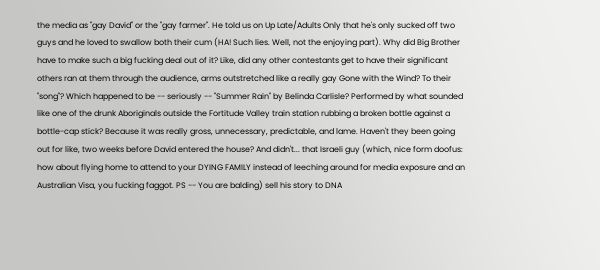the media as "gay David" or the "gay farmer". He told us on Up Late/Adults Only that he's only sucked off two guys and he loved to swallow both their cum (HA! Such lies. Well, not the enjoying part). Why did Big Brother have to make such a big fucking deal out of it? Like, did any other contestants get to have their significant others ran at them through the audience, arms outstretched like a really gay Gone with the Wind? To their "song"? Which happened to be -- seriously -- "Summer Rain" by Belinda Carlisle? Performed by what sounded like one of the drunk Aboriginals outside the Fortitude Valley train station rubbing a broken bottle against a bottle-cap stick? Because it was really gross, unnecessary, predictable, and lame. Haven't they been going out for like, two weeks before David entered the house? And didn't... that Israeli guy (which, nice form doofus: how about flying home to attend to your DYING FAMILY instead of leeching around for media exposure and an Australian Visa, you fucking faggot. PS -- You are balding) sell his story to DNA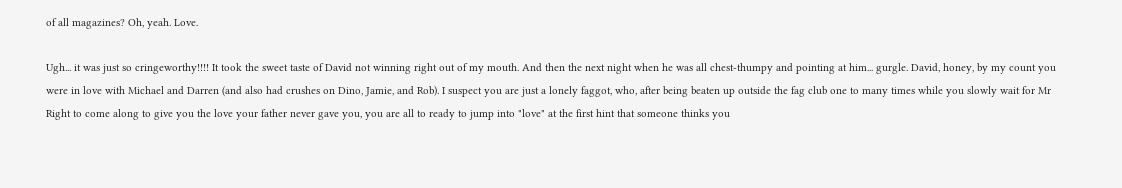of all magazines? Oh, yeah. Love.

Ugh... it was just so cringeworthy!!!! It took the sweet taste of David not winning right out of my mouth. And then the next night when he was all chest-thumpy and pointing at him... gurgle. David, honey, by my count you were in love with Michael and Darren (and also had crushes on Dino, Jamie, and Rob). I suspect you are just a lonely faggot, who, after being beaten up outside the fag club one to many times while you slowly wait for Mr Right to come along to give you the love your father never gave you, you are all to ready to jump into "love" at the first hint that someone thinks you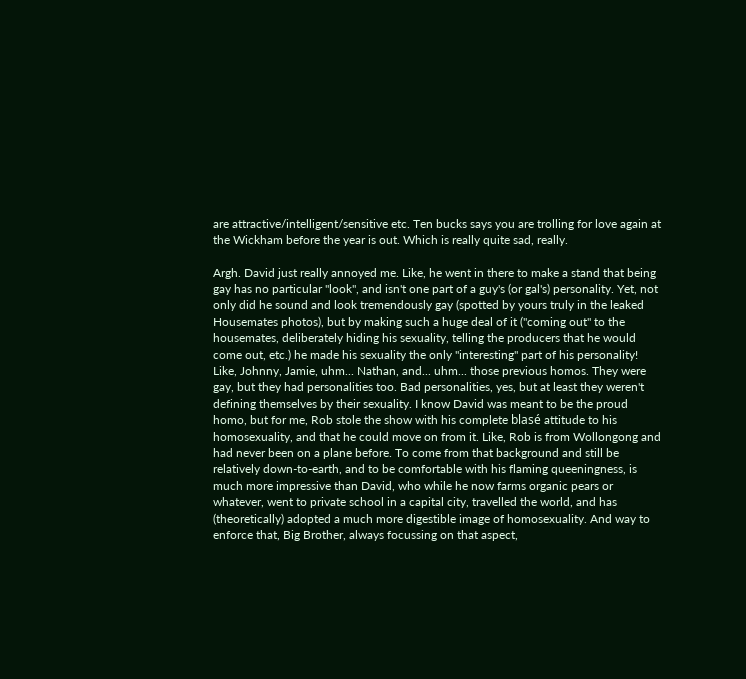are attractive/intelligent/sensitive etc. Ten bucks says you are trolling for love again at the Wickham before the year is out. Which is really quite sad, really.

Argh. David just really annoyed me. Like, he went in there to make a stand that being gay has no particular "look", and isn't one part of a guy's (or gal's) personality. Yet, not only did he sound and look tremendously gay (spotted by yours truly in the leaked Housemates photos), but by making such a huge deal of it ("coming out" to the housemates, deliberately hiding his sexuality, telling the producers that he would come out, etc.) he made his sexuality the only "interesting" part of his personality! Like, Johnny, Jamie, uhm... Nathan, and... uhm... those previous homos. They were gay, but they had personalities too. Bad personalities, yes, but at least they weren't defining themselves by their sexuality. I know David was meant to be the proud homo, but for me, Rob stole the show with his complete blasé attitude to his homosexuality, and that he could move on from it. Like, Rob is from Wollongong and had never been on a plane before. To come from that background and still be relatively down-to-earth, and to be comfortable with his flaming queeningness, is much more impressive than David, who while he now farms organic pears or whatever, went to private school in a capital city, travelled the world, and has (theoretically) adopted a much more digestible image of homosexuality. And way to enforce that, Big Brother, always focussing on that aspect,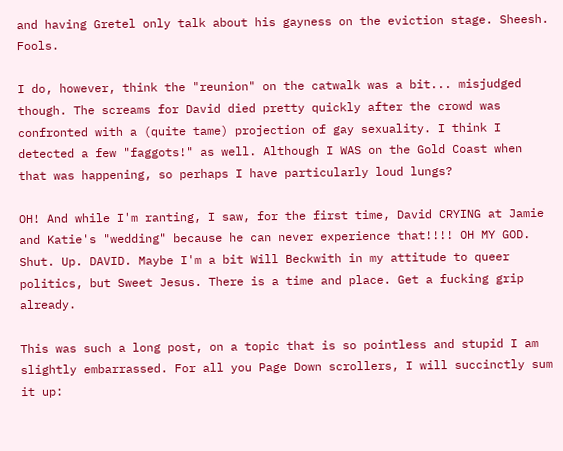and having Gretel only talk about his gayness on the eviction stage. Sheesh. Fools.

I do, however, think the "reunion" on the catwalk was a bit... misjudged though. The screams for David died pretty quickly after the crowd was confronted with a (quite tame) projection of gay sexuality. I think I detected a few "faggots!" as well. Although I WAS on the Gold Coast when that was happening, so perhaps I have particularly loud lungs?

OH! And while I'm ranting, I saw, for the first time, David CRYING at Jamie and Katie's "wedding" because he can never experience that!!!! OH MY GOD. Shut. Up. DAVID. Maybe I'm a bit Will Beckwith in my attitude to queer politics, but Sweet Jesus. There is a time and place. Get a fucking grip already.

This was such a long post, on a topic that is so pointless and stupid I am slightly embarrassed. For all you Page Down scrollers, I will succinctly sum it up: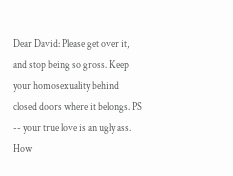Dear David: Please get over it, and stop being so gross. Keep your homosexuality behind closed doors where it belongs. PS -- your true love is an ugly ass. How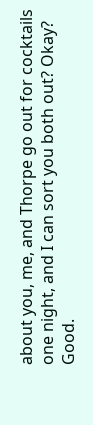about you, me, and Thorpe go out for cocktails one night, and I can sort you both out? Okay? Good.